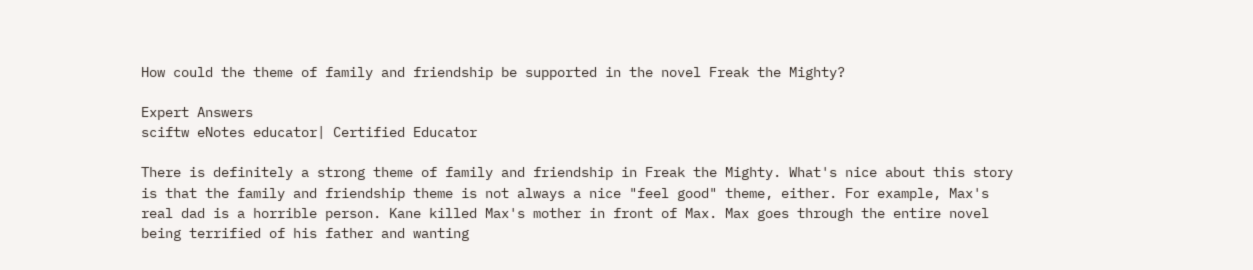How could the theme of family and friendship be supported in the novel Freak the Mighty?

Expert Answers
sciftw eNotes educator| Certified Educator

There is definitely a strong theme of family and friendship in Freak the Mighty. What's nice about this story is that the family and friendship theme is not always a nice "feel good" theme, either. For example, Max's real dad is a horrible person. Kane killed Max's mother in front of Max. Max goes through the entire novel being terrified of his father and wanting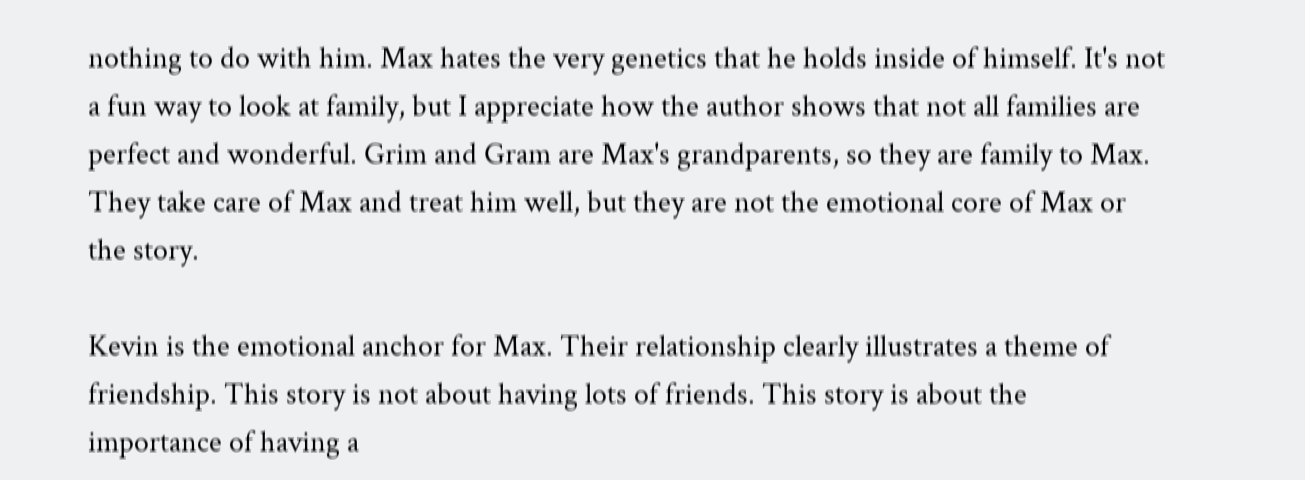nothing to do with him. Max hates the very genetics that he holds inside of himself. It's not a fun way to look at family, but I appreciate how the author shows that not all families are perfect and wonderful. Grim and Gram are Max's grandparents, so they are family to Max. They take care of Max and treat him well, but they are not the emotional core of Max or the story.

Kevin is the emotional anchor for Max. Their relationship clearly illustrates a theme of friendship. This story is not about having lots of friends. This story is about the importance of having a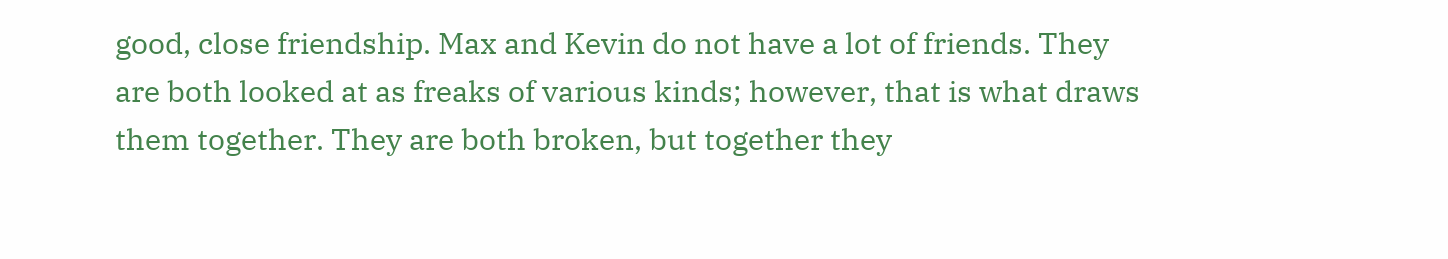good, close friendship. Max and Kevin do not have a lot of friends. They are both looked at as freaks of various kinds; however, that is what draws them together. They are both broken, but together they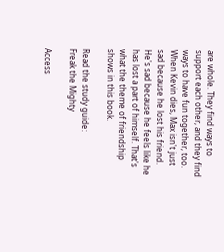are whole. They find ways to support each other, and they find ways to have fun together, too. When Kevin dies, Max isn't just sad because he lost his friend. He's sad because he feels like he has lost a part of himself. That's what the theme of friendship shows in this book.

Read the study guide:
Freak the Mighty

Access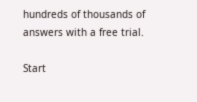hundreds of thousands of answers with a free trial.

Start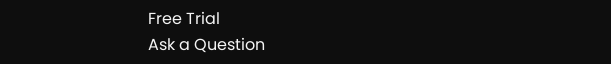Free Trial
Ask a Question